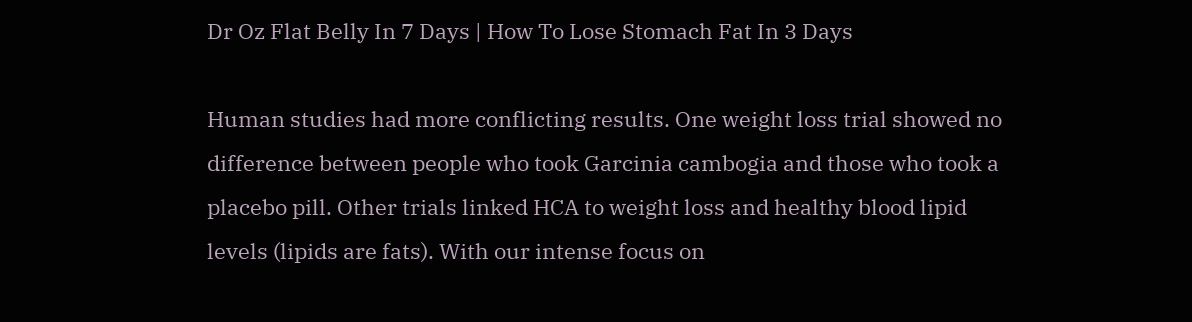Dr Oz Flat Belly In 7 Days | How To Lose Stomach Fat In 3 Days

Human studies had more conflicting results. One weight loss trial showed no difference between people who took Garcinia cambogia and those who took a placebo pill. Other trials linked HCA to weight loss and healthy blood lipid levels (lipids are fats). With our intense focus on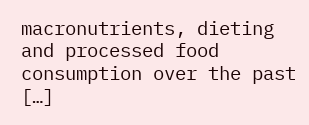macronutrients, dieting and processed food consumption over the past […]